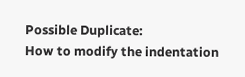Possible Duplicate:
How to modify the indentation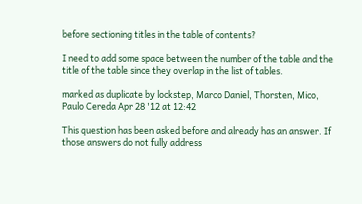before sectioning titles in the table of contents?

I need to add some space between the number of the table and the title of the table since they overlap in the list of tables.

marked as duplicate by lockstep, Marco Daniel, Thorsten, Mico, Paulo Cereda Apr 28 '12 at 12:42

This question has been asked before and already has an answer. If those answers do not fully address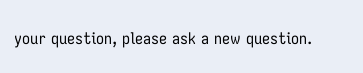your question, please ask a new question.